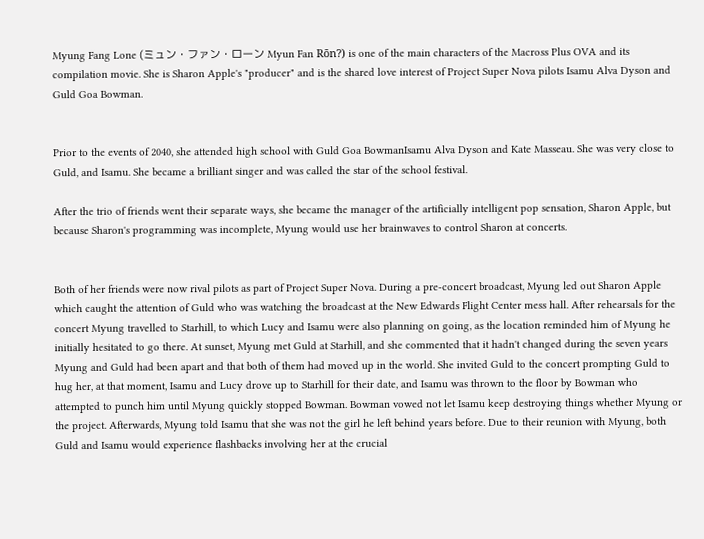Myung Fang Lone (ミュン・ファン・ローン Myun Fan Rōn?) is one of the main characters of the Macross Plus OVA and its compilation movie. She is Sharon Apple's "producer" and is the shared love interest of Project Super Nova pilots Isamu Alva Dyson and Guld Goa Bowman.


Prior to the events of 2040, she attended high school with Guld Goa BowmanIsamu Alva Dyson and Kate Masseau. She was very close to Guld, and Isamu. She became a brilliant singer and was called the star of the school festival.

After the trio of friends went their separate ways, she became the manager of the artificially intelligent pop sensation, Sharon Apple, but because Sharon's programming was incomplete, Myung would use her brainwaves to control Sharon at concerts.


Both of her friends were now rival pilots as part of Project Super Nova. During a pre-concert broadcast, Myung led out Sharon Apple which caught the attention of Guld who was watching the broadcast at the New Edwards Flight Center mess hall. After rehearsals for the concert Myung travelled to Starhill, to which Lucy and Isamu were also planning on going, as the location reminded him of Myung he initially hesitated to go there. At sunset, Myung met Guld at Starhill, and she commented that it hadn't changed during the seven years Myung and Guld had been apart and that both of them had moved up in the world. She invited Guld to the concert prompting Guld to hug her, at that moment, Isamu and Lucy drove up to Starhill for their date, and Isamu was thrown to the floor by Bowman who attempted to punch him until Myung quickly stopped Bowman. Bowman vowed not let Isamu keep destroying things whether Myung or the project. Afterwards, Myung told Isamu that she was not the girl he left behind years before. Due to their reunion with Myung, both Guld and Isamu would experience flashbacks involving her at the crucial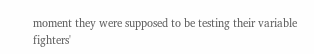moment they were supposed to be testing their variable fighters'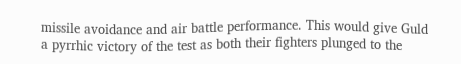missile avoidance and air battle performance. This would give Guld a pyrrhic victory of the test as both their fighters plunged to the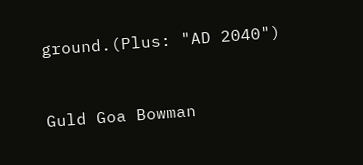ground.(Plus: "AD 2040")


Guld Goa Bowman